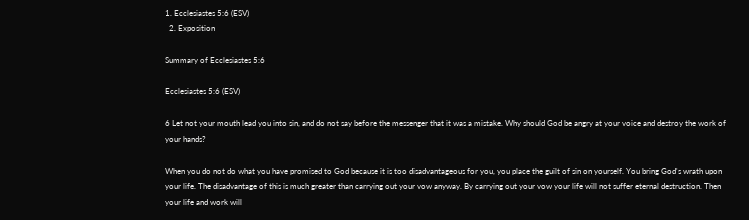1. Ecclesiastes 5:6 (ESV)
  2. Exposition

Summary of Ecclesiastes 5:6

Ecclesiastes 5:6 (ESV)

6 Let not your mouth lead you into sin, and do not say before the messenger that it was a mistake. Why should God be angry at your voice and destroy the work of your hands?

When you do not do what you have promised to God because it is too disadvantageous for you, you place the guilt of sin on yourself. You bring God's wrath upon your life. The disadvantage of this is much greater than carrying out your vow anyway. By carrying out your vow your life will not suffer eternal destruction. Then your life and work will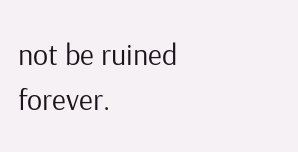not be ruined forever.